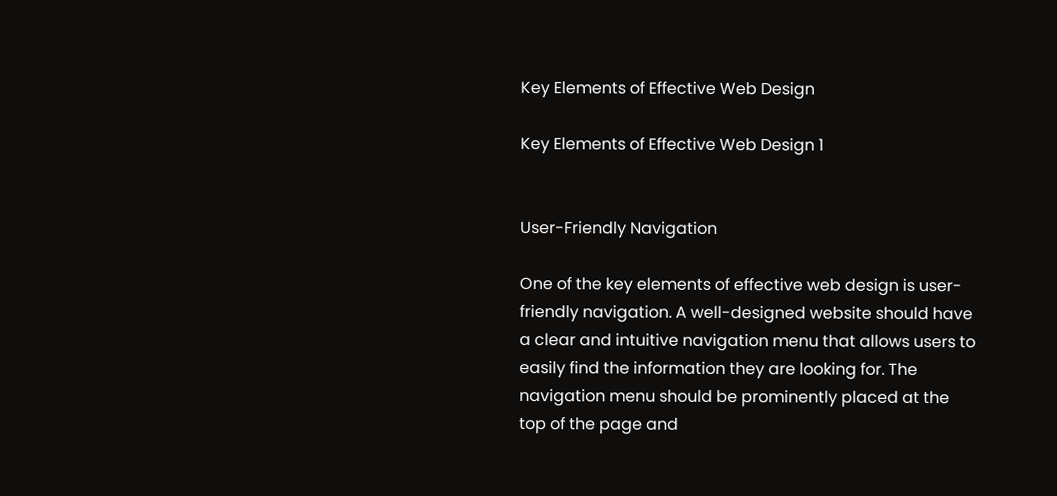Key Elements of Effective Web Design

Key Elements of Effective Web Design 1


User-Friendly Navigation

One of the key elements of effective web design is user-friendly navigation. A well-designed website should have a clear and intuitive navigation menu that allows users to easily find the information they are looking for. The navigation menu should be prominently placed at the top of the page and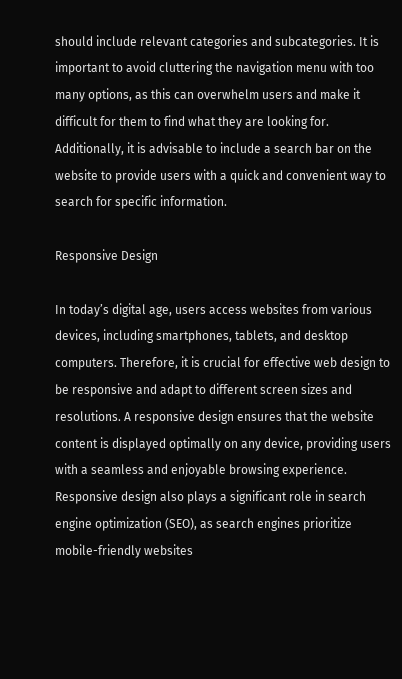should include relevant categories and subcategories. It is important to avoid cluttering the navigation menu with too many options, as this can overwhelm users and make it difficult for them to find what they are looking for. Additionally, it is advisable to include a search bar on the website to provide users with a quick and convenient way to search for specific information.

Responsive Design

In today’s digital age, users access websites from various devices, including smartphones, tablets, and desktop computers. Therefore, it is crucial for effective web design to be responsive and adapt to different screen sizes and resolutions. A responsive design ensures that the website content is displayed optimally on any device, providing users with a seamless and enjoyable browsing experience. Responsive design also plays a significant role in search engine optimization (SEO), as search engines prioritize mobile-friendly websites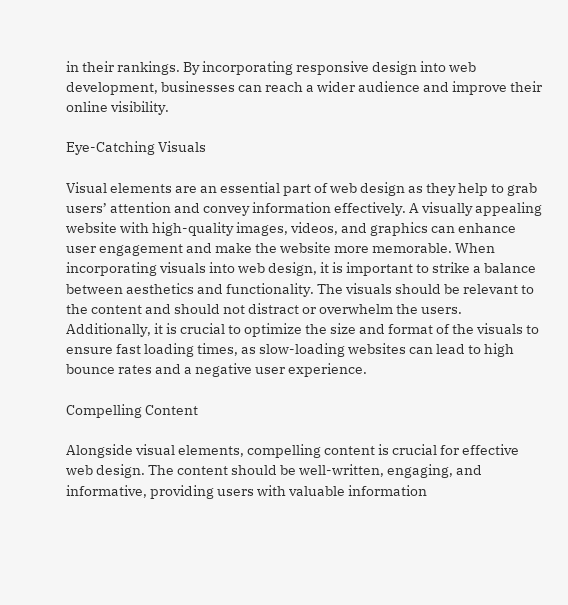in their rankings. By incorporating responsive design into web development, businesses can reach a wider audience and improve their online visibility.

Eye-Catching Visuals

Visual elements are an essential part of web design as they help to grab users’ attention and convey information effectively. A visually appealing website with high-quality images, videos, and graphics can enhance user engagement and make the website more memorable. When incorporating visuals into web design, it is important to strike a balance between aesthetics and functionality. The visuals should be relevant to the content and should not distract or overwhelm the users. Additionally, it is crucial to optimize the size and format of the visuals to ensure fast loading times, as slow-loading websites can lead to high bounce rates and a negative user experience.

Compelling Content

Alongside visual elements, compelling content is crucial for effective web design. The content should be well-written, engaging, and informative, providing users with valuable information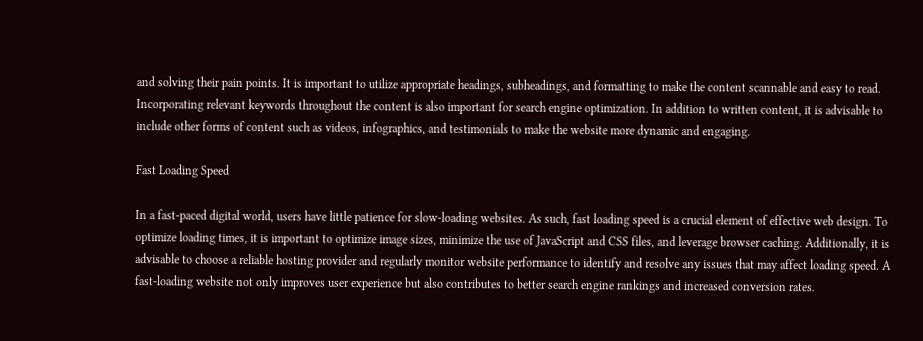and solving their pain points. It is important to utilize appropriate headings, subheadings, and formatting to make the content scannable and easy to read. Incorporating relevant keywords throughout the content is also important for search engine optimization. In addition to written content, it is advisable to include other forms of content such as videos, infographics, and testimonials to make the website more dynamic and engaging.

Fast Loading Speed

In a fast-paced digital world, users have little patience for slow-loading websites. As such, fast loading speed is a crucial element of effective web design. To optimize loading times, it is important to optimize image sizes, minimize the use of JavaScript and CSS files, and leverage browser caching. Additionally, it is advisable to choose a reliable hosting provider and regularly monitor website performance to identify and resolve any issues that may affect loading speed. A fast-loading website not only improves user experience but also contributes to better search engine rankings and increased conversion rates.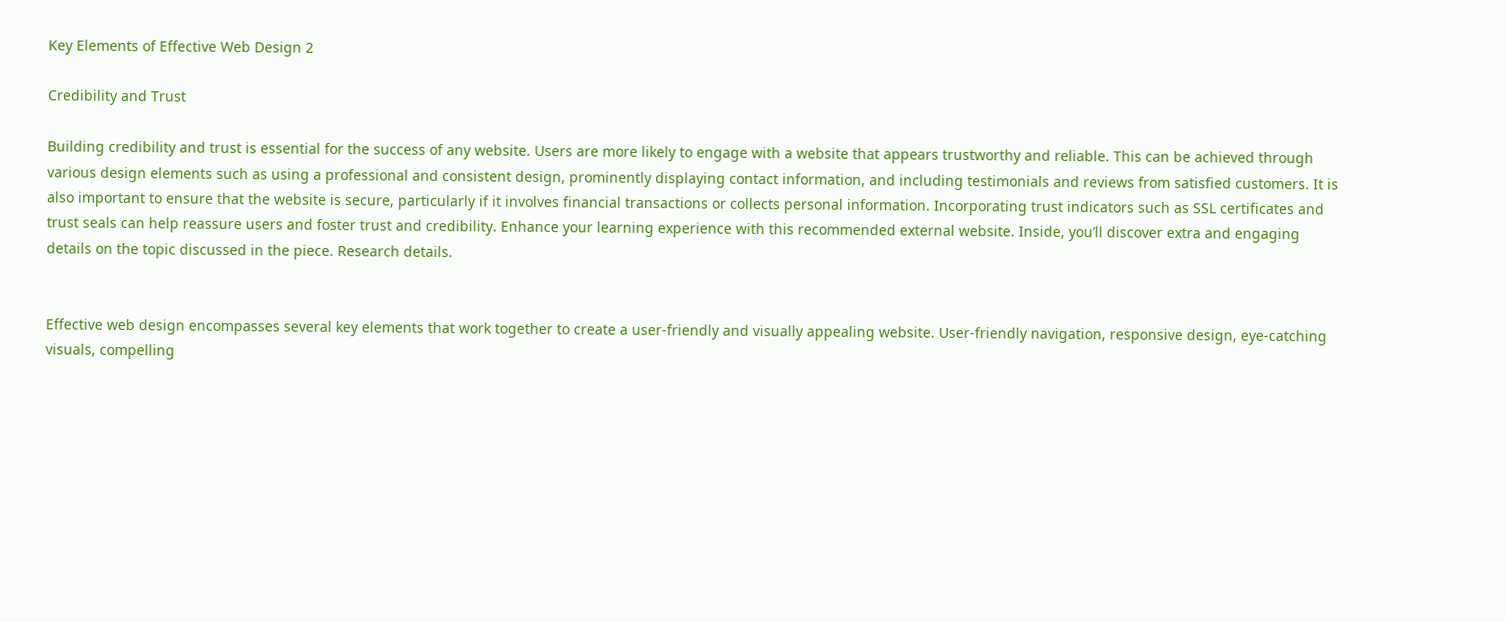Key Elements of Effective Web Design 2

Credibility and Trust

Building credibility and trust is essential for the success of any website. Users are more likely to engage with a website that appears trustworthy and reliable. This can be achieved through various design elements such as using a professional and consistent design, prominently displaying contact information, and including testimonials and reviews from satisfied customers. It is also important to ensure that the website is secure, particularly if it involves financial transactions or collects personal information. Incorporating trust indicators such as SSL certificates and trust seals can help reassure users and foster trust and credibility. Enhance your learning experience with this recommended external website. Inside, you’ll discover extra and engaging details on the topic discussed in the piece. Research details.


Effective web design encompasses several key elements that work together to create a user-friendly and visually appealing website. User-friendly navigation, responsive design, eye-catching visuals, compelling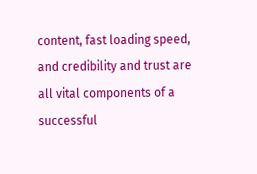content, fast loading speed, and credibility and trust are all vital components of a successful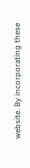website. By incorporating these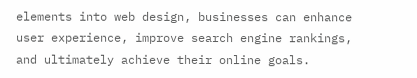elements into web design, businesses can enhance user experience, improve search engine rankings, and ultimately achieve their online goals.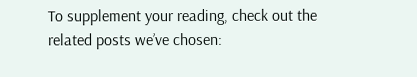To supplement your reading, check out the related posts we’ve chosen: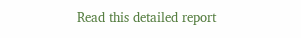Read this detailed report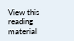View this reading material